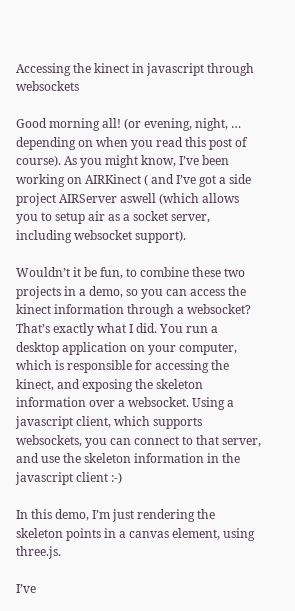Accessing the kinect in javascript through websockets

Good morning all! (or evening, night, … depending on when you read this post of course). As you might know, I’ve been working on AIRKinect ( and I’ve got a side project AIRServer aswell (which allows you to setup air as a socket server, including websocket support).

Wouldn’t it be fun, to combine these two projects in a demo, so you can access the kinect information through a websocket? That’s exactly what I did. You run a desktop application on your computer, which is responsible for accessing the kinect, and exposing the skeleton information over a websocket. Using a javascript client, which supports websockets, you can connect to that server, and use the skeleton information in the javascript client :-)

In this demo, I’m just rendering the skeleton points in a canvas element, using three.js.

I’ve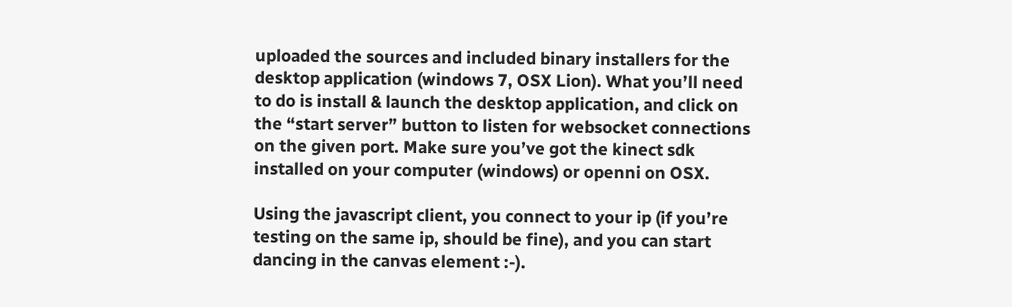uploaded the sources and included binary installers for the desktop application (windows 7, OSX Lion). What you’ll need to do is install & launch the desktop application, and click on the “start server” button to listen for websocket connections on the given port. Make sure you’ve got the kinect sdk installed on your computer (windows) or openni on OSX.

Using the javascript client, you connect to your ip (if you’re testing on the same ip, should be fine), and you can start dancing in the canvas element :-).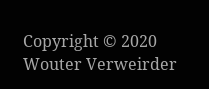Copyright © 2020 Wouter Verweirder